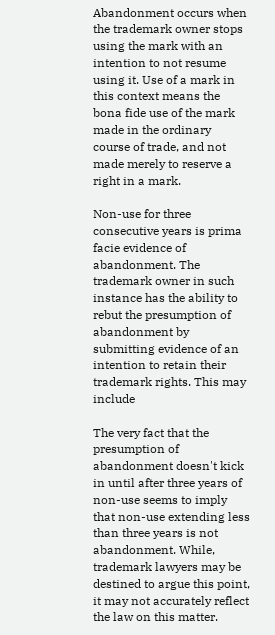Abandonment occurs when the trademark owner stops using the mark with an intention to not resume using it. Use of a mark in this context means the bona fide use of the mark made in the ordinary course of trade, and not made merely to reserve a right in a mark.

Non-use for three consecutive years is prima facie evidence of abandonment. The trademark owner in such instance has the ability to rebut the presumption of abandonment by submitting evidence of an intention to retain their trademark rights. This may include

The very fact that the presumption of abandonment doesn't kick in until after three years of non-use seems to imply that non-use extending less than three years is not abandonment. While, trademark lawyers may be destined to argue this point, it may not accurately reflect the law on this matter.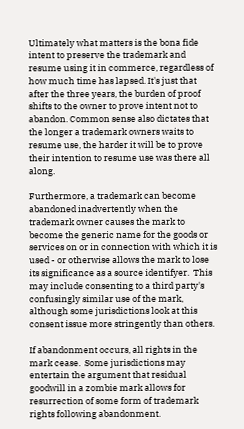Ultimately what matters is the bona fide intent to preserve the trademark and resume using it in commerce, regardless of how much time has lapsed. It's just that after the three years, the burden of proof shifts to the owner to prove intent not to abandon. Common sense also dictates that the longer a trademark owners waits to resume use, the harder it will be to prove their intention to resume use was there all along.

Furthermore, a trademark can become abandoned inadvertently when the trademark owner causes the mark to become the generic name for the goods or services on or in connection with which it is used - or otherwise allows the mark to lose its significance as a source identifyer.  This may include consenting to a third party's confusingly similar use of the mark, although some jurisdictions look at this consent issue more stringently than others.

If abandonment occurs, all rights in the mark cease.  Some jurisdictions may entertain the argument that residual goodwill in a zombie mark allows for resurrection of some form of trademark rights following abandonment.